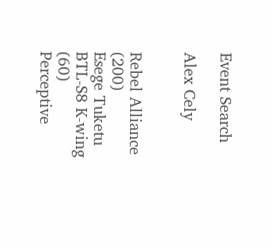Event Search

Alex Cely


Rebel Alliance (200)
Esege Tuketu BTL-S8 K-wing (60)
Perceptive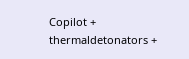Copilot + thermaldetonators +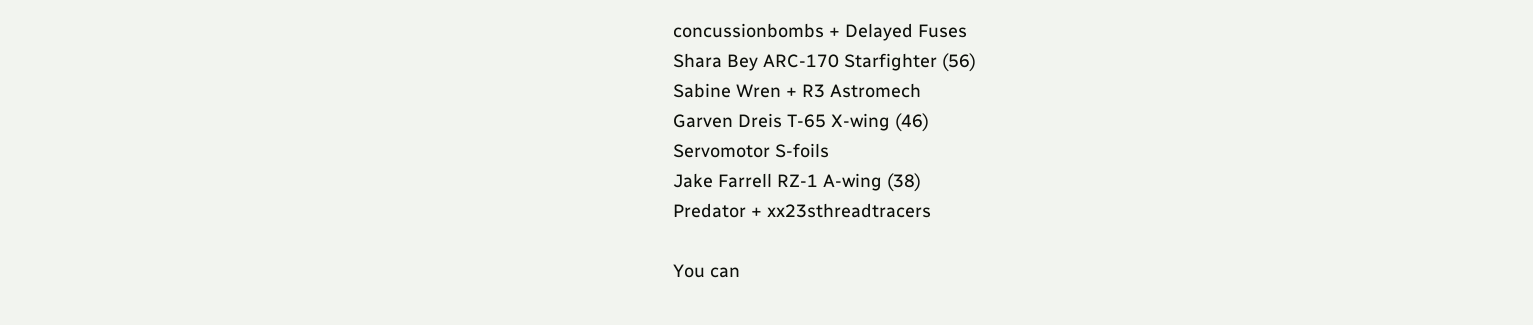concussionbombs + Delayed Fuses
Shara Bey ARC-170 Starfighter (56)
Sabine Wren + R3 Astromech
Garven Dreis T-65 X-wing (46)
Servomotor S-foils
Jake Farrell RZ-1 A-wing (38)
Predator + xx23sthreadtracers

You can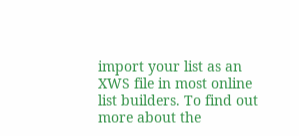import your list as an XWS file in most online list builders. To find out more about the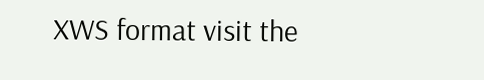XWS format visit the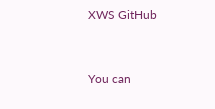XWS GitHub


You can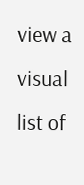view a visual list of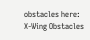obstacles here: X-Wing Obstacles